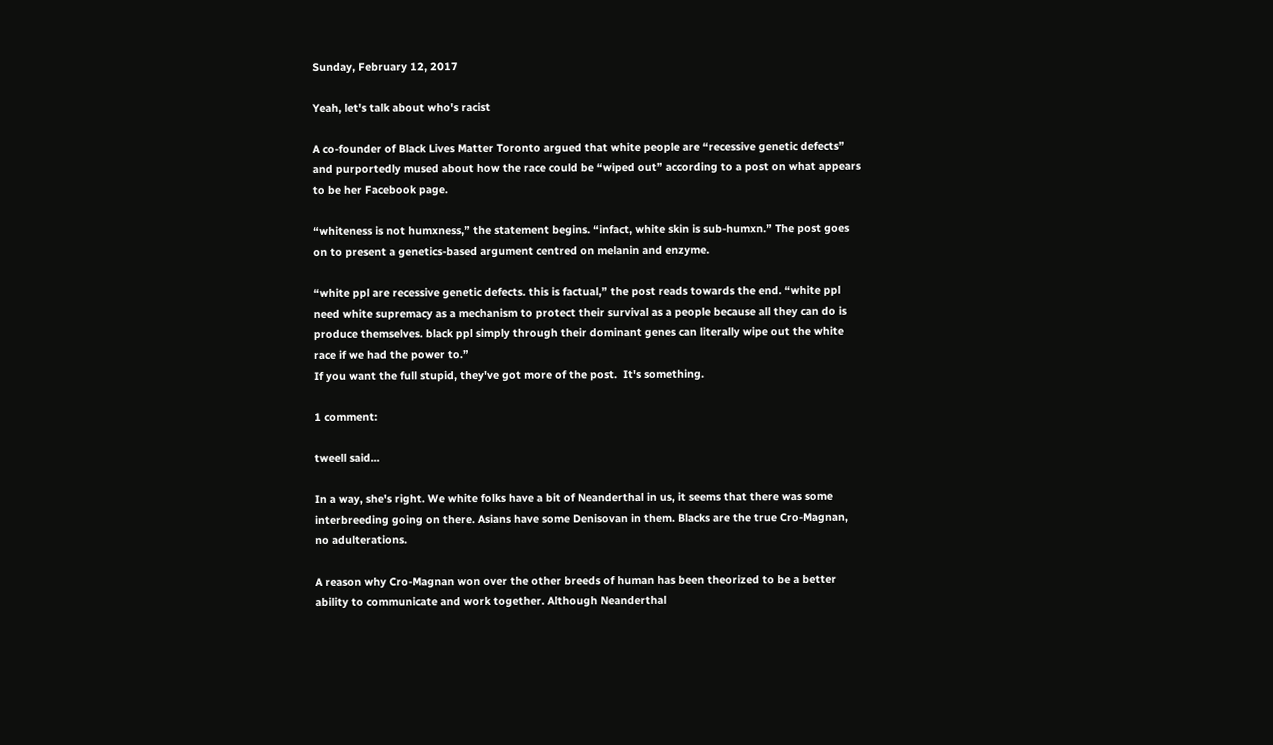Sunday, February 12, 2017

Yeah, let's talk about who's racist

A co-founder of Black Lives Matter Toronto argued that white people are “recessive genetic defects” and purportedly mused about how the race could be “wiped out” according to a post on what appears to be her Facebook page.

“whiteness is not humxness,” the statement begins. “infact, white skin is sub-humxn.” The post goes on to present a genetics-based argument centred on melanin and enzyme.

“white ppl are recessive genetic defects. this is factual,” the post reads towards the end. “white ppl need white supremacy as a mechanism to protect their survival as a people because all they can do is produce themselves. black ppl simply through their dominant genes can literally wipe out the white race if we had the power to.”
If you want the full stupid, they've got more of the post.  It's something.

1 comment:

tweell said...

In a way, she's right. We white folks have a bit of Neanderthal in us, it seems that there was some interbreeding going on there. Asians have some Denisovan in them. Blacks are the true Cro-Magnan, no adulterations.

A reason why Cro-Magnan won over the other breeds of human has been theorized to be a better ability to communicate and work together. Although Neanderthal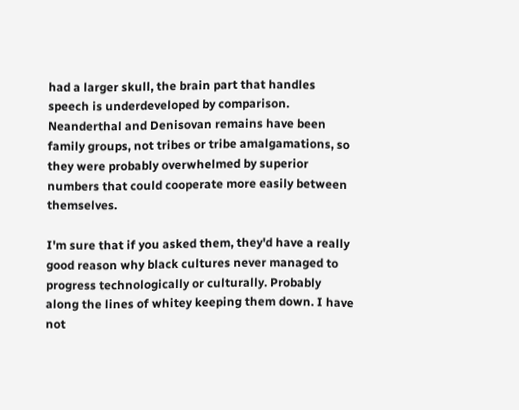had a larger skull, the brain part that handles speech is underdeveloped by comparison. Neanderthal and Denisovan remains have been family groups, not tribes or tribe amalgamations, so they were probably overwhelmed by superior numbers that could cooperate more easily between themselves.

I'm sure that if you asked them, they'd have a really good reason why black cultures never managed to progress technologically or culturally. Probably along the lines of whitey keeping them down. I have not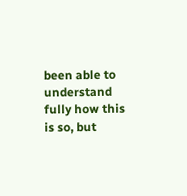been able to understand fully how this is so, but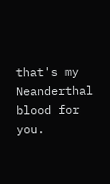that's my Neanderthal blood for you.